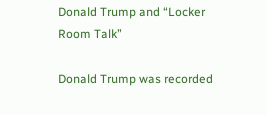Donald Trump and “Locker Room Talk”

Donald Trump was recorded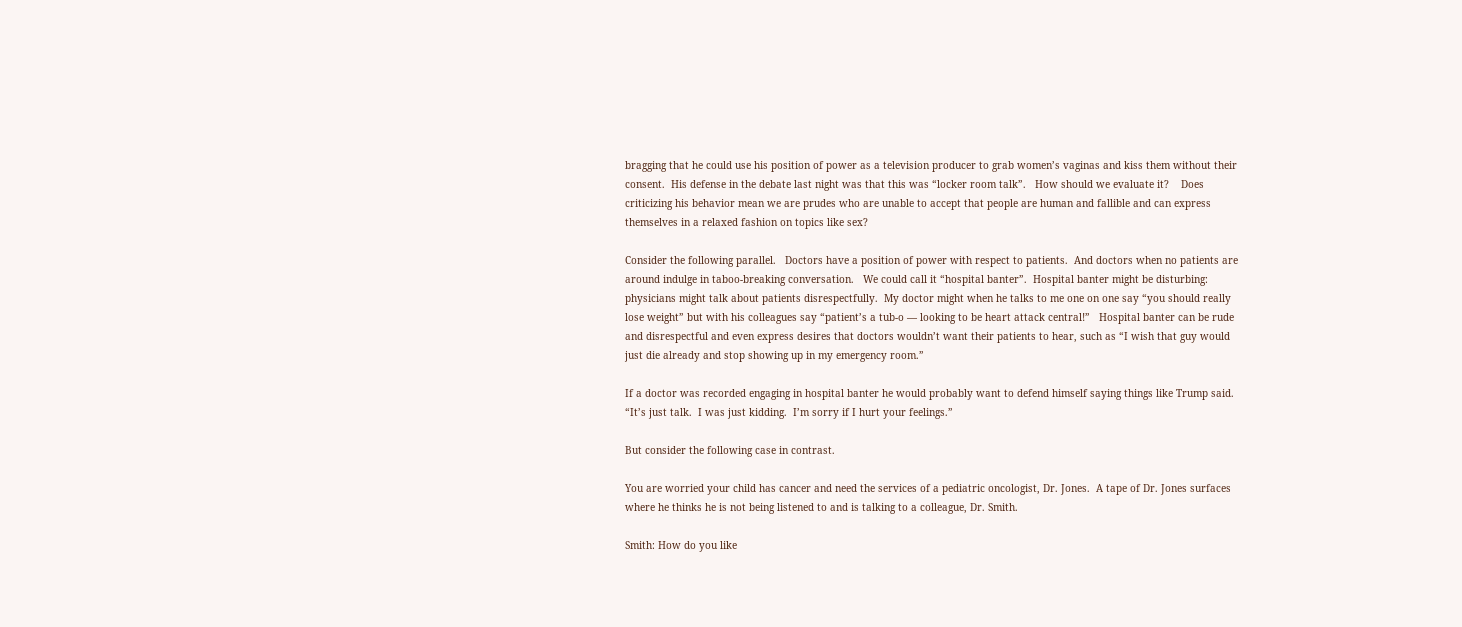bragging that he could use his position of power as a television producer to grab women’s vaginas and kiss them without their consent.  His defense in the debate last night was that this was “locker room talk”.   How should we evaluate it?    Does criticizing his behavior mean we are prudes who are unable to accept that people are human and fallible and can express themselves in a relaxed fashion on topics like sex?

Consider the following parallel.   Doctors have a position of power with respect to patients.  And doctors when no patients are around indulge in taboo-breaking conversation.   We could call it “hospital banter”.  Hospital banter might be disturbing: physicians might talk about patients disrespectfully.  My doctor might when he talks to me one on one say “you should really lose weight” but with his colleagues say “patient’s a tub-o — looking to be heart attack central!”   Hospital banter can be rude and disrespectful and even express desires that doctors wouldn’t want their patients to hear, such as “I wish that guy would just die already and stop showing up in my emergency room.”

If a doctor was recorded engaging in hospital banter he would probably want to defend himself saying things like Trump said.  “It’s just talk.  I was just kidding.  I’m sorry if I hurt your feelings.”

But consider the following case in contrast.

You are worried your child has cancer and need the services of a pediatric oncologist, Dr. Jones.  A tape of Dr. Jones surfaces where he thinks he is not being listened to and is talking to a colleague, Dr. Smith.

Smith: How do you like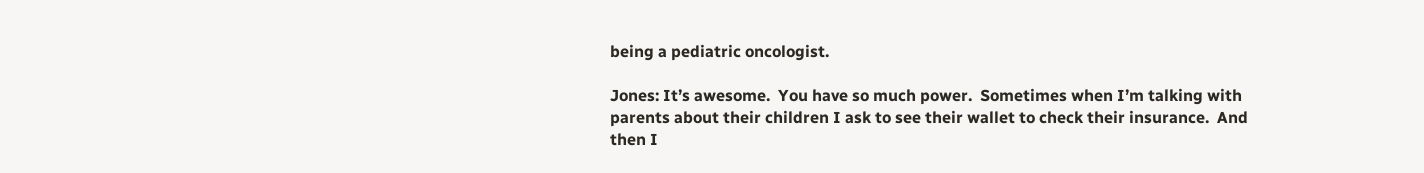being a pediatric oncologist.

Jones: It’s awesome.  You have so much power.  Sometimes when I’m talking with parents about their children I ask to see their wallet to check their insurance.  And then I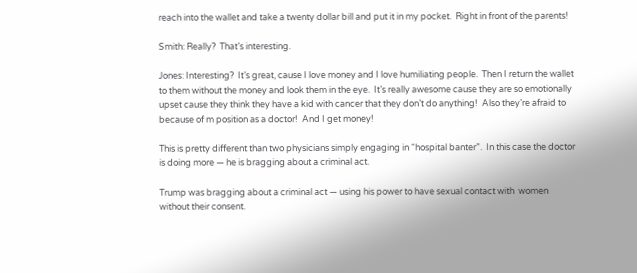reach into the wallet and take a twenty dollar bill and put it in my pocket.  Right in front of the parents!

Smith: Really?  That’s interesting.

Jones: Interesting?  It’s great, cause I love money and I love humiliating people.  Then I return the wallet to them without the money and look them in the eye.  It’s really awesome cause they are so emotionally upset cause they think they have a kid with cancer that they don’t do anything!  Also they’re afraid to because of m position as a doctor!  And I get money!

This is pretty different than two physicians simply engaging in “hospital banter”.  In this case the doctor is doing more — he is bragging about a criminal act.

Trump was bragging about a criminal act — using his power to have sexual contact with  women without their consent.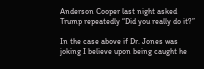Anderson Cooper last night asked Trump repeatedly “Did you really do it?”

In the case above if Dr. Jones was joking I believe upon being caught he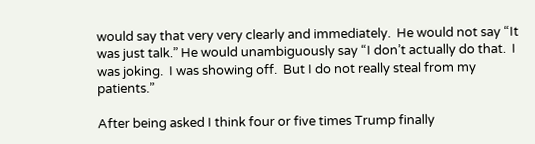would say that very very clearly and immediately.  He would not say “It was just talk.” He would unambiguously say “I don’t actually do that.  I was joking.  I was showing off.  But I do not really steal from my patients.”

After being asked I think four or five times Trump finally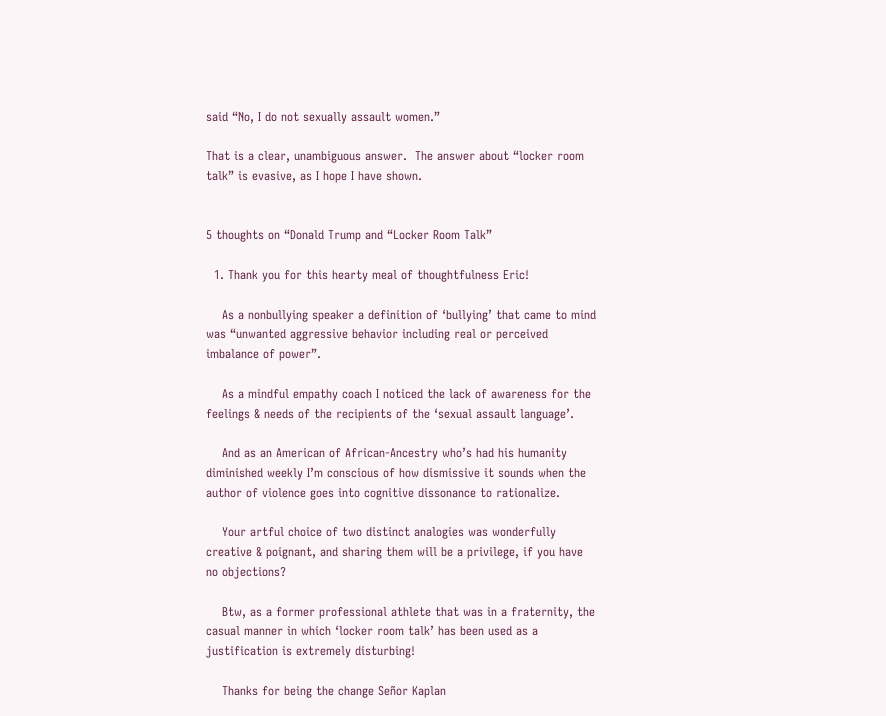said “No, I do not sexually assault women.”

That is a clear, unambiguous answer.  The answer about “locker room talk” is evasive, as I hope I have shown.


5 thoughts on “Donald Trump and “Locker Room Talk”

  1. Thank you for this hearty meal of thoughtfulness Eric!

    As a nonbullying speaker a definition of ‘bullying’ that came to mind was “unwanted aggressive behavior including real or perceived imbalance of power”.

    As a mindful empathy coach I noticed the lack of awareness for the feelings & needs of the recipients of the ‘sexual assault language’.

    And as an American of African-Ancestry who’s had his humanity diminished weekly I’m conscious of how dismissive it sounds when the author of violence goes into cognitive dissonance to rationalize.

    Your artful choice of two distinct analogies was wonderfully creative & poignant, and sharing them will be a privilege, if you have no objections?

    Btw, as a former professional athlete that was in a fraternity, the casual manner in which ‘locker room talk’ has been used as a justification is extremely disturbing!

    Thanks for being the change Señor Kaplan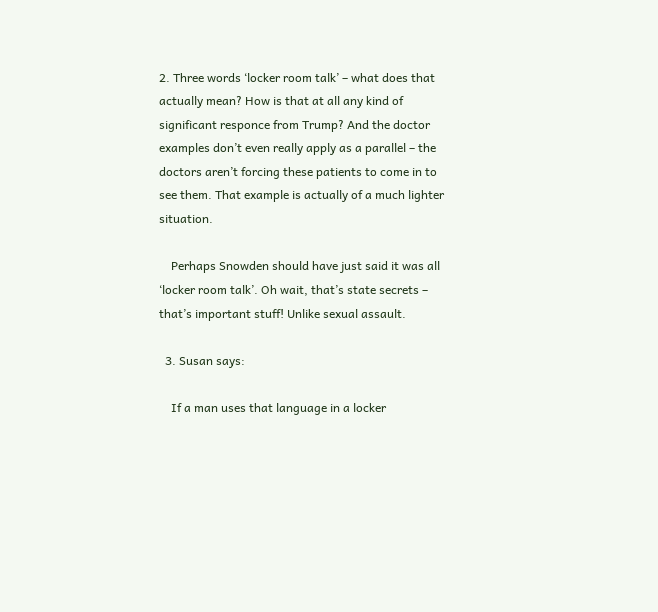2. Three words ‘locker room talk’ – what does that actually mean? How is that at all any kind of significant responce from Trump? And the doctor examples don’t even really apply as a parallel – the doctors aren’t forcing these patients to come in to see them. That example is actually of a much lighter situation.

    Perhaps Snowden should have just said it was all ‘locker room talk’. Oh wait, that’s state secrets – that’s important stuff! Unlike sexual assault.

  3. Susan says:

    If a man uses that language in a locker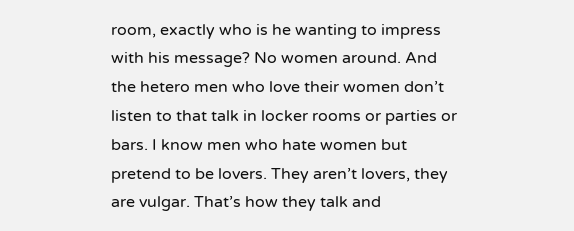room, exactly who is he wanting to impress with his message? No women around. And the hetero men who love their women don’t listen to that talk in locker rooms or parties or bars. I know men who hate women but pretend to be lovers. They aren’t lovers, they are vulgar. That’s how they talk and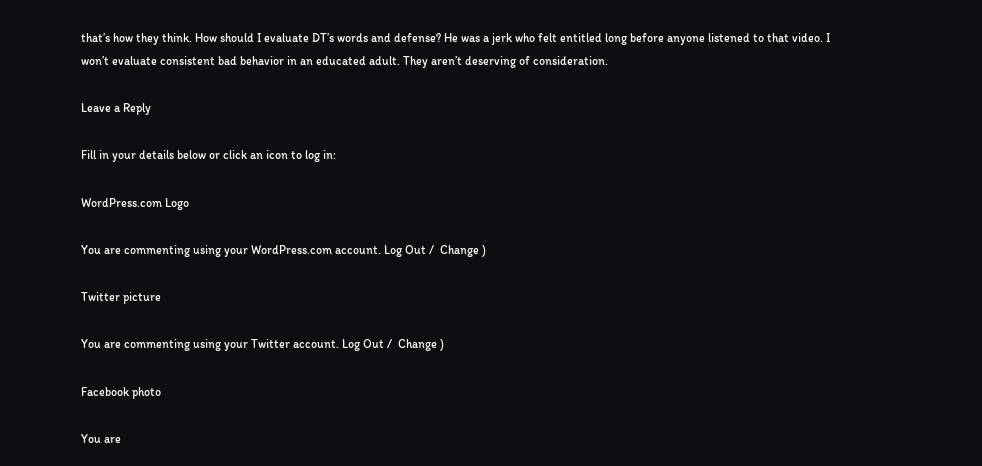that’s how they think. How should I evaluate DT’s words and defense? He was a jerk who felt entitled long before anyone listened to that video. I won’t evaluate consistent bad behavior in an educated adult. They aren’t deserving of consideration.

Leave a Reply

Fill in your details below or click an icon to log in:

WordPress.com Logo

You are commenting using your WordPress.com account. Log Out /  Change )

Twitter picture

You are commenting using your Twitter account. Log Out /  Change )

Facebook photo

You are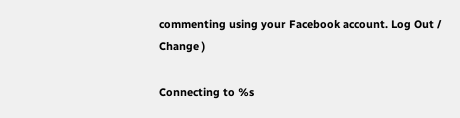commenting using your Facebook account. Log Out /  Change )

Connecting to %s